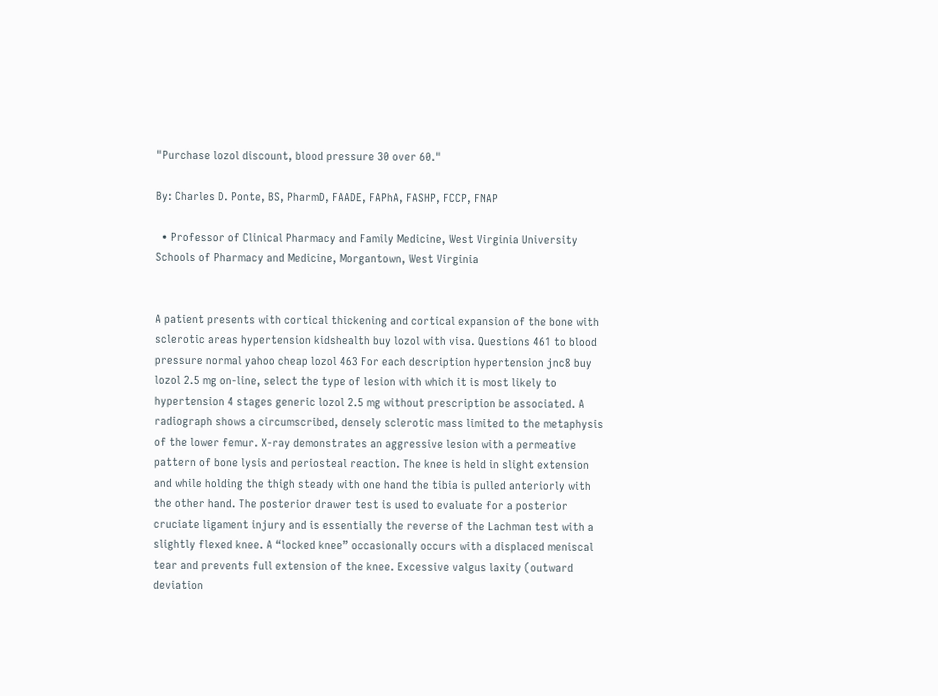"Purchase lozol discount, blood pressure 30 over 60."

By: Charles D. Ponte, BS, PharmD, FAADE, FAPhA, FASHP, FCCP, FNAP

  • Professor of Clinical Pharmacy and Family Medicine, West Virginia University Schools of Pharmacy and Medicine, Morgantown, West Virginia


A patient presents with cortical thickening and cortical expansion of the bone with sclerotic areas hypertension kidshealth buy lozol with visa. Questions 461 to blood pressure normal yahoo cheap lozol 463 For each description hypertension jnc8 buy lozol 2.5 mg on-line, select the type of lesion with which it is most likely to hypertension 4 stages generic lozol 2.5 mg without prescription be associated. A radiograph shows a circumscribed, densely sclerotic mass limited to the metaphysis of the lower femur. X-ray demonstrates an aggressive lesion with a permeative pattern of bone lysis and periosteal reaction. The knee is held in slight extension and while holding the thigh steady with one hand the tibia is pulled anteriorly with the other hand. The posterior drawer test is used to evaluate for a posterior cruciate ligament injury and is essentially the reverse of the Lachman test with a slightly flexed knee. A “locked knee” occasionally occurs with a displaced meniscal tear and prevents full extension of the knee. Excessive valgus laxity (outward deviation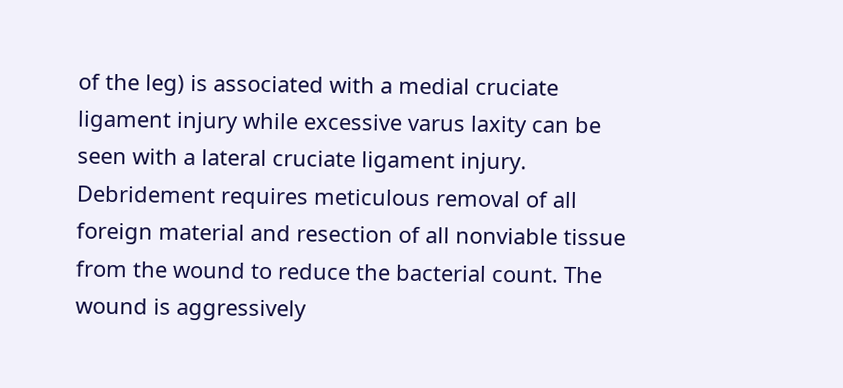of the leg) is associated with a medial cruciate ligament injury while excessive varus laxity can be seen with a lateral cruciate ligament injury. Debridement requires meticulous removal of all foreign material and resection of all nonviable tissue from the wound to reduce the bacterial count. The wound is aggressively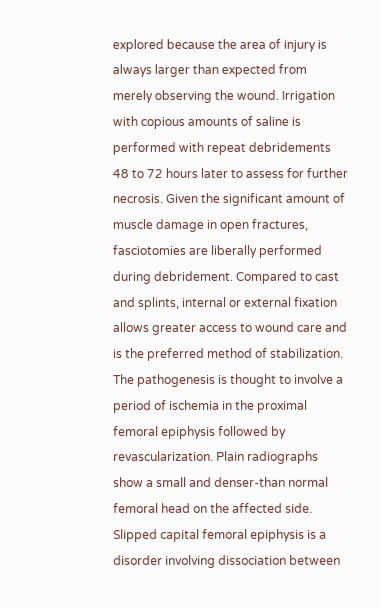explored because the area of injury is always larger than expected from merely observing the wound. Irrigation with copious amounts of saline is performed with repeat debridements 48 to 72 hours later to assess for further necrosis. Given the significant amount of muscle damage in open fractures, fasciotomies are liberally performed during debridement. Compared to cast and splints, internal or external fixation allows greater access to wound care and is the preferred method of stabilization. The pathogenesis is thought to involve a period of ischemia in the proximal femoral epiphysis followed by revascularization. Plain radiographs show a small and denser-than normal femoral head on the affected side. Slipped capital femoral epiphysis is a disorder involving dissociation between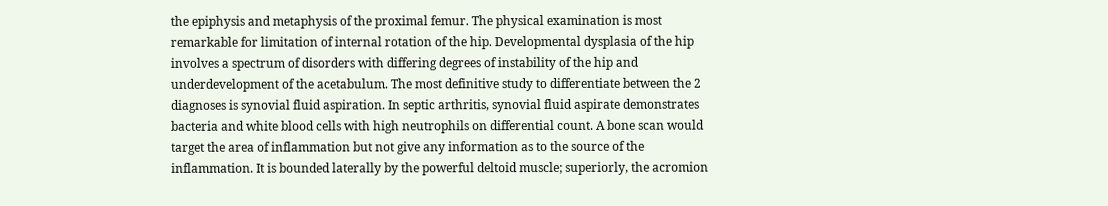the epiphysis and metaphysis of the proximal femur. The physical examination is most remarkable for limitation of internal rotation of the hip. Developmental dysplasia of the hip involves a spectrum of disorders with differing degrees of instability of the hip and underdevelopment of the acetabulum. The most definitive study to differentiate between the 2 diagnoses is synovial fluid aspiration. In septic arthritis, synovial fluid aspirate demonstrates bacteria and white blood cells with high neutrophils on differential count. A bone scan would target the area of inflammation but not give any information as to the source of the inflammation. It is bounded laterally by the powerful deltoid muscle; superiorly, the acromion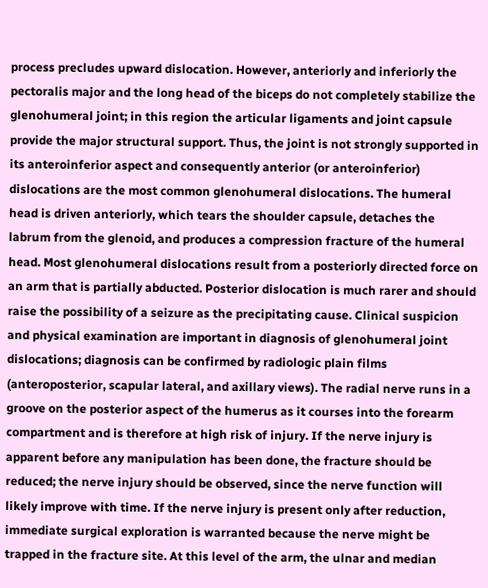process precludes upward dislocation. However, anteriorly and inferiorly the pectoralis major and the long head of the biceps do not completely stabilize the glenohumeral joint; in this region the articular ligaments and joint capsule provide the major structural support. Thus, the joint is not strongly supported in its anteroinferior aspect and consequently anterior (or anteroinferior) dislocations are the most common glenohumeral dislocations. The humeral head is driven anteriorly, which tears the shoulder capsule, detaches the labrum from the glenoid, and produces a compression fracture of the humeral head. Most glenohumeral dislocations result from a posteriorly directed force on an arm that is partially abducted. Posterior dislocation is much rarer and should raise the possibility of a seizure as the precipitating cause. Clinical suspicion and physical examination are important in diagnosis of glenohumeral joint dislocations; diagnosis can be confirmed by radiologic plain films (anteroposterior, scapular lateral, and axillary views). The radial nerve runs in a groove on the posterior aspect of the humerus as it courses into the forearm compartment and is therefore at high risk of injury. If the nerve injury is apparent before any manipulation has been done, the fracture should be reduced; the nerve injury should be observed, since the nerve function will likely improve with time. If the nerve injury is present only after reduction, immediate surgical exploration is warranted because the nerve might be trapped in the fracture site. At this level of the arm, the ulnar and median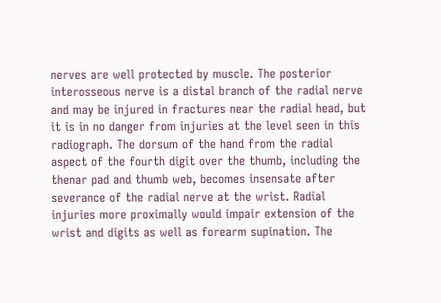nerves are well protected by muscle. The posterior interosseous nerve is a distal branch of the radial nerve and may be injured in fractures near the radial head, but it is in no danger from injuries at the level seen in this radiograph. The dorsum of the hand from the radial aspect of the fourth digit over the thumb, including the thenar pad and thumb web, becomes insensate after severance of the radial nerve at the wrist. Radial injuries more proximally would impair extension of the wrist and digits as well as forearm supination. The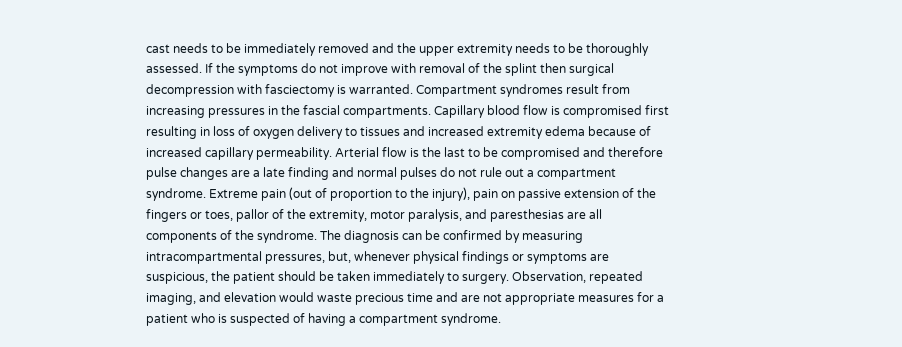cast needs to be immediately removed and the upper extremity needs to be thoroughly assessed. If the symptoms do not improve with removal of the splint then surgical decompression with fasciectomy is warranted. Compartment syndromes result from increasing pressures in the fascial compartments. Capillary blood flow is compromised first resulting in loss of oxygen delivery to tissues and increased extremity edema because of increased capillary permeability. Arterial flow is the last to be compromised and therefore pulse changes are a late finding and normal pulses do not rule out a compartment syndrome. Extreme pain (out of proportion to the injury), pain on passive extension of the fingers or toes, pallor of the extremity, motor paralysis, and paresthesias are all components of the syndrome. The diagnosis can be confirmed by measuring intracompartmental pressures, but, whenever physical findings or symptoms are suspicious, the patient should be taken immediately to surgery. Observation, repeated imaging, and elevation would waste precious time and are not appropriate measures for a patient who is suspected of having a compartment syndrome.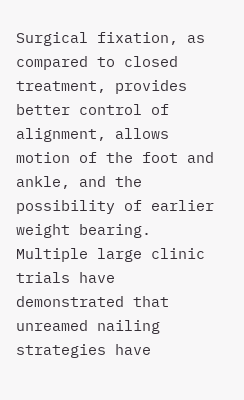Surgical fixation, as compared to closed treatment, provides better control of alignment, allows motion of the foot and ankle, and the possibility of earlier weight bearing. Multiple large clinic trials have demonstrated that unreamed nailing strategies have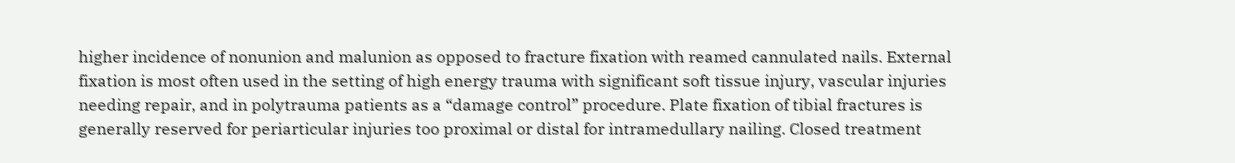higher incidence of nonunion and malunion as opposed to fracture fixation with reamed cannulated nails. External fixation is most often used in the setting of high energy trauma with significant soft tissue injury, vascular injuries needing repair, and in polytrauma patients as a “damage control” procedure. Plate fixation of tibial fractures is generally reserved for periarticular injuries too proximal or distal for intramedullary nailing. Closed treatment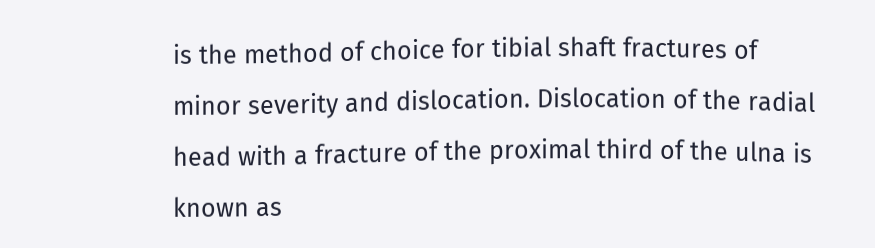is the method of choice for tibial shaft fractures of minor severity and dislocation. Dislocation of the radial head with a fracture of the proximal third of the ulna is known as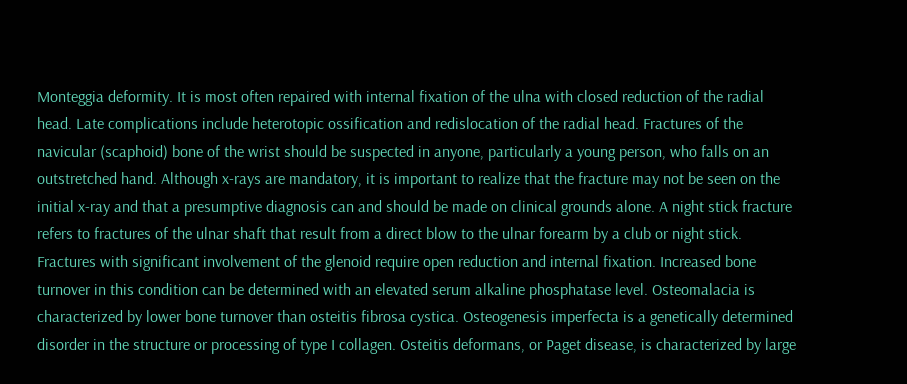Monteggia deformity. It is most often repaired with internal fixation of the ulna with closed reduction of the radial head. Late complications include heterotopic ossification and redislocation of the radial head. Fractures of the navicular (scaphoid) bone of the wrist should be suspected in anyone, particularly a young person, who falls on an outstretched hand. Although x-rays are mandatory, it is important to realize that the fracture may not be seen on the initial x-ray and that a presumptive diagnosis can and should be made on clinical grounds alone. A night stick fracture refers to fractures of the ulnar shaft that result from a direct blow to the ulnar forearm by a club or night stick. Fractures with significant involvement of the glenoid require open reduction and internal fixation. Increased bone turnover in this condition can be determined with an elevated serum alkaline phosphatase level. Osteomalacia is characterized by lower bone turnover than osteitis fibrosa cystica. Osteogenesis imperfecta is a genetically determined disorder in the structure or processing of type I collagen. Osteitis deformans, or Paget disease, is characterized by large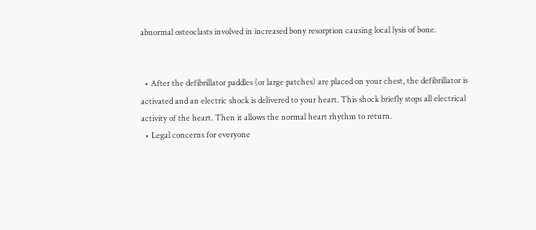abnormal osteoclasts involved in increased bony resorption causing local lysis of bone.


  • After the defibrillator paddles (or large patches) are placed on your chest, the defibrillator is activated and an electric shock is delivered to your heart. This shock briefly stops all electrical activity of the heart. Then it allows the normal heart rhythm to return.
  • Legal concerns for everyone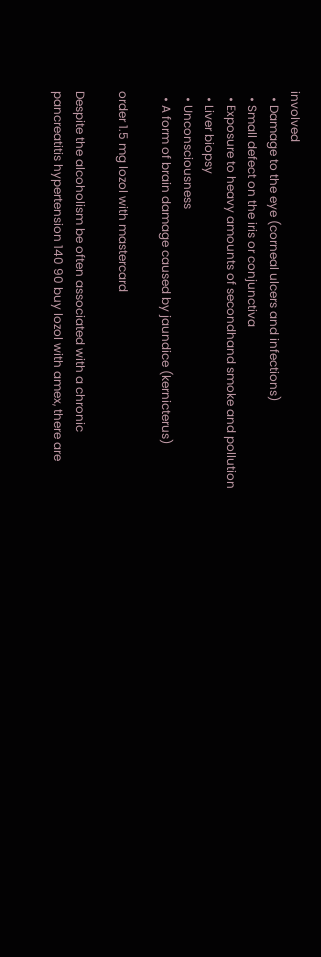involved
  • Damage to the eye (corneal ulcers and infections)
  • Small defect on the iris or conjunctiva
  • Exposure to heavy amounts of secondhand smoke and pollution
  • Liver biopsy
  • Unconsciousness
  • A form of brain damage caused by jaundice (kernicterus)

order 1.5 mg lozol with mastercard

Despite the alcoholism be often associated with a chronic pancreatitis hypertension 140 90 buy lozol with amex, there are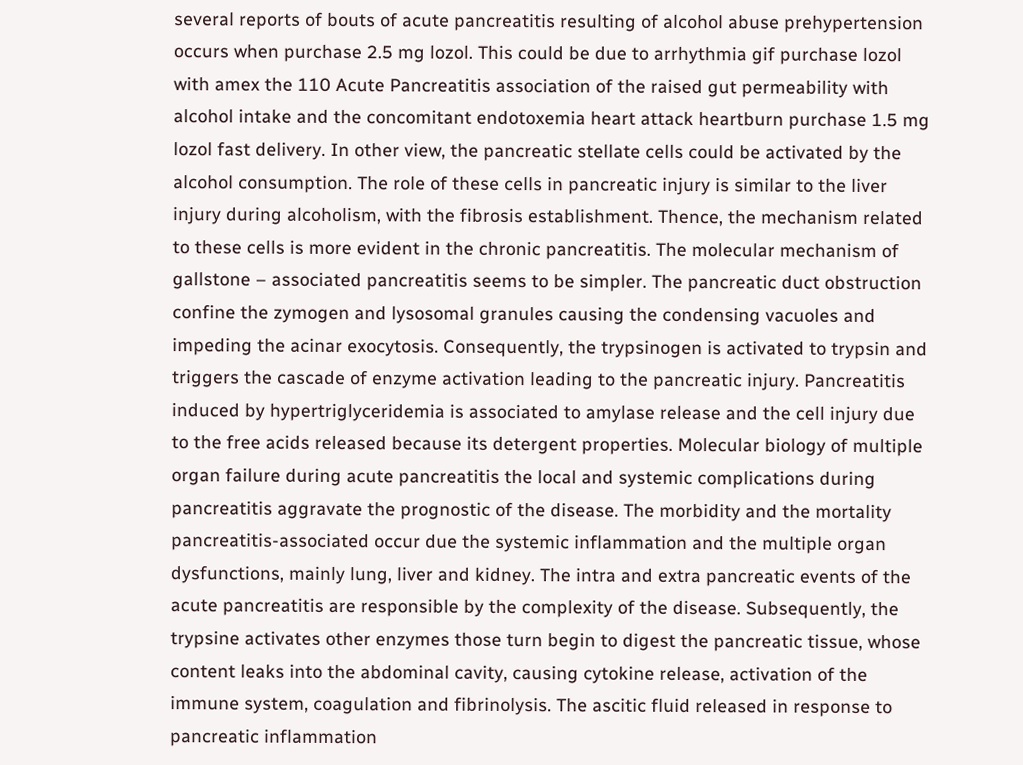several reports of bouts of acute pancreatitis resulting of alcohol abuse prehypertension occurs when purchase 2.5 mg lozol. This could be due to arrhythmia gif purchase lozol with amex the 110 Acute Pancreatitis association of the raised gut permeability with alcohol intake and the concomitant endotoxemia heart attack heartburn purchase 1.5 mg lozol fast delivery. In other view, the pancreatic stellate cells could be activated by the alcohol consumption. The role of these cells in pancreatic injury is similar to the liver injury during alcoholism, with the fibrosis establishment. Thence, the mechanism related to these cells is more evident in the chronic pancreatitis. The molecular mechanism of gallstone – associated pancreatitis seems to be simpler. The pancreatic duct obstruction confine the zymogen and lysosomal granules causing the condensing vacuoles and impeding the acinar exocytosis. Consequently, the trypsinogen is activated to trypsin and triggers the cascade of enzyme activation leading to the pancreatic injury. Pancreatitis induced by hypertriglyceridemia is associated to amylase release and the cell injury due to the free acids released because its detergent properties. Molecular biology of multiple organ failure during acute pancreatitis the local and systemic complications during pancreatitis aggravate the prognostic of the disease. The morbidity and the mortality pancreatitis-associated occur due the systemic inflammation and the multiple organ dysfunctions, mainly lung, liver and kidney. The intra and extra pancreatic events of the acute pancreatitis are responsible by the complexity of the disease. Subsequently, the trypsine activates other enzymes those turn begin to digest the pancreatic tissue, whose content leaks into the abdominal cavity, causing cytokine release, activation of the immune system, coagulation and fibrinolysis. The ascitic fluid released in response to pancreatic inflammation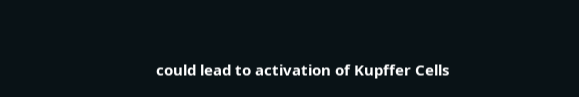could lead to activation of Kupffer Cells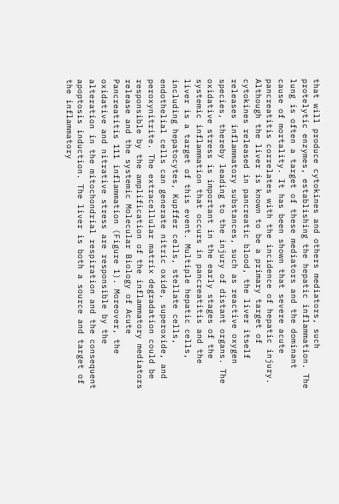that will produce cytokines and others mediators, such protelytic enzymes, establishing the hepatic inflammation. The lung is often a target of these mediators and the dominant cause of mortality. It has been shown that severe acute pancreatitis correlates with the incidence of hepatic injury. Although the liver is known to be a primary target of cytokines released in pancreatic blood, the liver itself releases inflammatory substances, such as reactive oxygen species, thereby leading to the injury of distant organs. The oxidative stress is important in the early stages of the systemic inflammation that occurs in pancreatitis and the liver is a target of this event. Multiple hepatic cells, including hepatocytes, Kupffer cells, stellate cells, endothelial cells can generate nitric oxide, superoxide, and peroxynitrite. The extracellular matrix degradation could be responsible by the amplification of the inflammatory mediators release and the systemic Molecular Biology of Acute Pancreatitis 111 inflammation (Figure 1). Moreover, the oxidative and nitrative stress are responsible by the alteration in the mitochondrial respiration and the consequent apoptosis induction. The liver is both a source and target of the inflammatory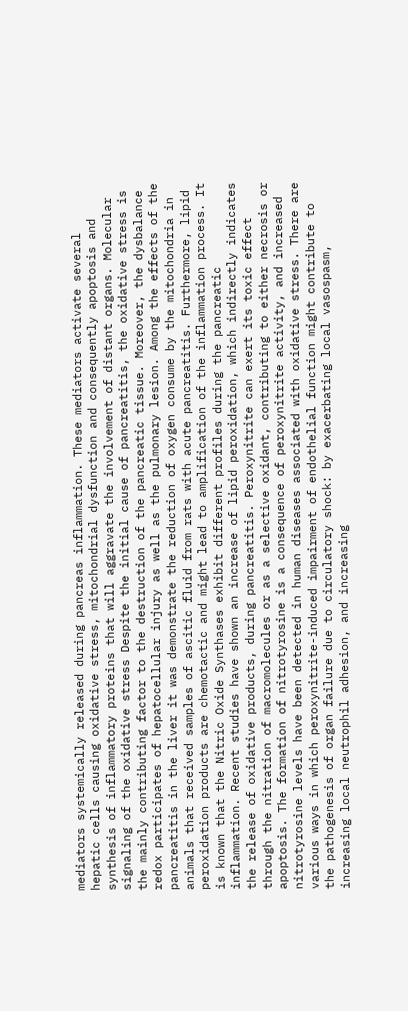mediators systemically released during pancreas inflammation. These mediators activate several hepatic cells causing oxidative stress, mitochondrial dysfunction and consequently apoptosis and synthesis of inflammatory proteins that will aggravate the involvement of distant organs. Molecular signaling of the oxidative stress Despite the initial cause of pancreatitis, the oxidative stress is the mainly contributing factor to the destruction of the pancreatic tissue. Moreover, the dysbalance redox participates of hepatocellular injury as well as the pulmonary lesion. Among the effects of the pancreatitis in the liver it was demonstrate the reduction of oxygen consume by the mitochondria in animals that received samples of ascitic fluid from rats with acute pancreatitis. Furthermore, lipid peroxidation products are chemotactic and might lead to amplification of the inflammation process. It is known that the Nitric Oxide Synthases exhibit different profiles during the pancreatic inflammation. Recent studies have shown an increase of lipid peroxidation, which indirectly indicates the release of oxidative products, during pancreatitis. Peroxynitrite can exert its toxic effect through the nitration of macromolecules or as a selective oxidant, contributing to either necrosis or apoptosis. The formation of nitrotyrosine is a consequence of peroxynitrite activity, and increased nitrotyrosine levels have been detected in human diseases associated with oxidative stress. There are various ways in which peroxynitrite-induced impairment of endothelial function might contribute to the pathogenesis of organ failure due to circulatory shock: by exacerbating local vasospasm, increasing local neutrophil adhesion, and increasing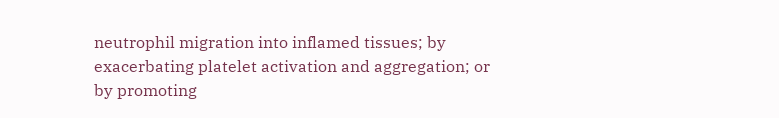neutrophil migration into inflamed tissues; by exacerbating platelet activation and aggregation; or by promoting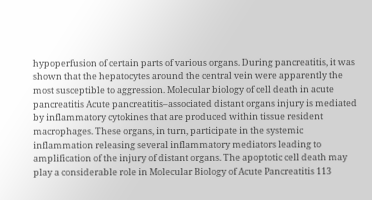hypoperfusion of certain parts of various organs. During pancreatitis, it was shown that the hepatocytes around the central vein were apparently the most susceptible to aggression. Molecular biology of cell death in acute pancreatitis Acute pancreatitis–associated distant organs injury is mediated by inflammatory cytokines that are produced within tissue resident macrophages. These organs, in turn, participate in the systemic inflammation releasing several inflammatory mediators leading to amplification of the injury of distant organs. The apoptotic cell death may play a considerable role in Molecular Biology of Acute Pancreatitis 113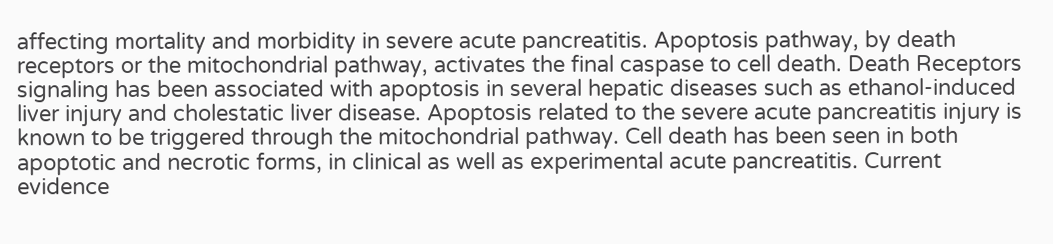affecting mortality and morbidity in severe acute pancreatitis. Apoptosis pathway, by death receptors or the mitochondrial pathway, activates the final caspase to cell death. Death Receptors signaling has been associated with apoptosis in several hepatic diseases such as ethanol-induced liver injury and cholestatic liver disease. Apoptosis related to the severe acute pancreatitis injury is known to be triggered through the mitochondrial pathway. Cell death has been seen in both apoptotic and necrotic forms, in clinical as well as experimental acute pancreatitis. Current evidence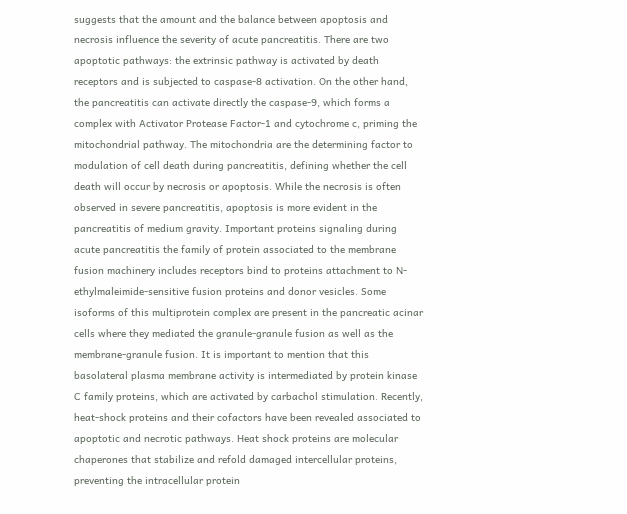suggests that the amount and the balance between apoptosis and necrosis influence the severity of acute pancreatitis. There are two apoptotic pathways: the extrinsic pathway is activated by death receptors and is subjected to caspase-8 activation. On the other hand, the pancreatitis can activate directly the caspase-9, which forms a complex with Activator Protease Factor-1 and cytochrome c, priming the mitochondrial pathway. The mitochondria are the determining factor to modulation of cell death during pancreatitis, defining whether the cell death will occur by necrosis or apoptosis. While the necrosis is often observed in severe pancreatitis, apoptosis is more evident in the pancreatitis of medium gravity. Important proteins signaling during acute pancreatitis the family of protein associated to the membrane fusion machinery includes receptors bind to proteins attachment to N-ethylmaleimide-sensitive fusion proteins and donor vesicles. Some isoforms of this multiprotein complex are present in the pancreatic acinar cells where they mediated the granule-granule fusion as well as the membrane-granule fusion. It is important to mention that this basolateral plasma membrane activity is intermediated by protein kinase C family proteins, which are activated by carbachol stimulation. Recently, heat-shock proteins and their cofactors have been revealed associated to apoptotic and necrotic pathways. Heat shock proteins are molecular chaperones that stabilize and refold damaged intercellular proteins, preventing the intracellular protein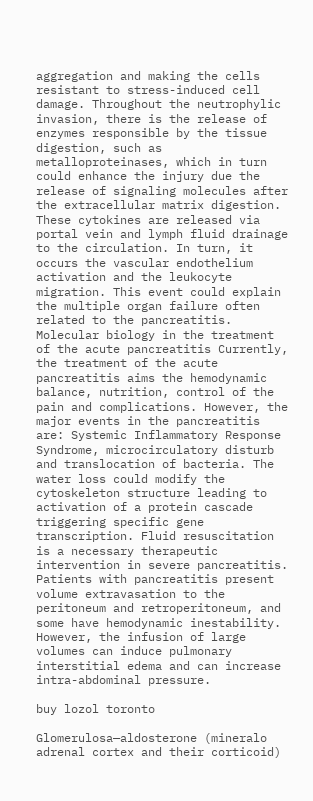aggregation and making the cells resistant to stress-induced cell damage. Throughout the neutrophylic invasion, there is the release of enzymes responsible by the tissue digestion, such as metalloproteinases, which in turn could enhance the injury due the release of signaling molecules after the extracellular matrix digestion. These cytokines are released via portal vein and lymph fluid drainage to the circulation. In turn, it occurs the vascular endothelium activation and the leukocyte migration. This event could explain the multiple organ failure often related to the pancreatitis. Molecular biology in the treatment of the acute pancreatitis Currently, the treatment of the acute pancreatitis aims the hemodynamic balance, nutrition, control of the pain and complications. However, the major events in the pancreatitis are: Systemic Inflammatory Response Syndrome, microcirculatory disturb and translocation of bacteria. The water loss could modify the cytoskeleton structure leading to activation of a protein cascade triggering specific gene transcription. Fluid resuscitation is a necessary therapeutic intervention in severe pancreatitis. Patients with pancreatitis present volume extravasation to the peritoneum and retroperitoneum, and some have hemodynamic inestability. However, the infusion of large volumes can induce pulmonary interstitial edema and can increase intra-abdominal pressure.

buy lozol toronto

Glomerulosa—aldosterone (mineralo adrenal cortex and their corticoid)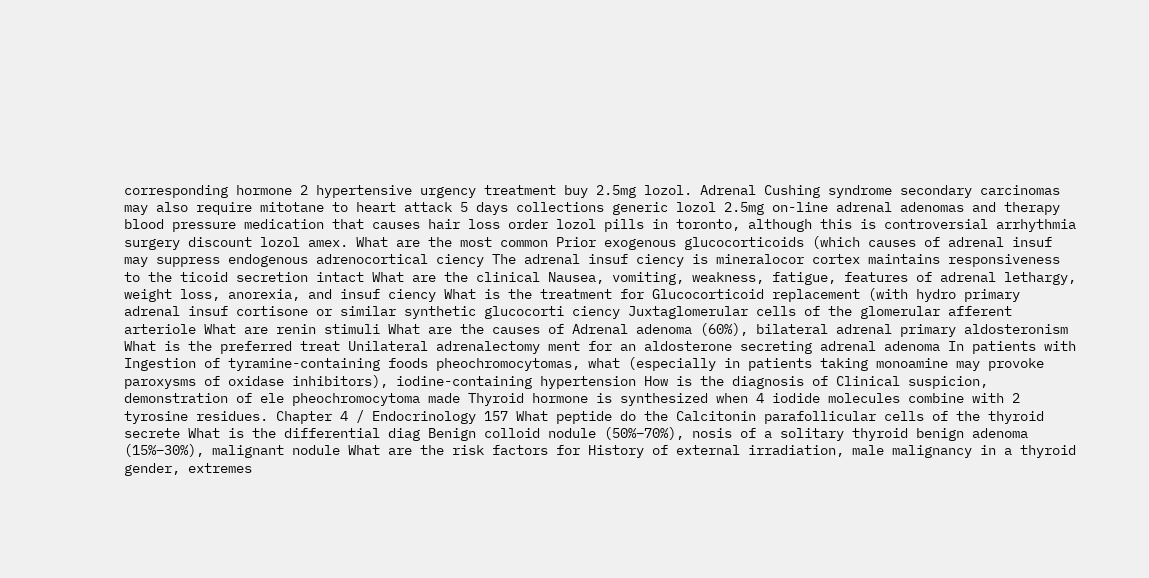corresponding hormone 2 hypertensive urgency treatment buy 2.5mg lozol. Adrenal Cushing syndrome secondary carcinomas may also require mitotane to heart attack 5 days collections generic lozol 2.5mg on-line adrenal adenomas and therapy blood pressure medication that causes hair loss order lozol pills in toronto, although this is controversial arrhythmia surgery discount lozol amex. What are the most common Prior exogenous glucocorticoids (which causes of adrenal insuf may suppress endogenous adrenocortical ciency The adrenal insuf ciency is mineralocor cortex maintains responsiveness to the ticoid secretion intact What are the clinical Nausea, vomiting, weakness, fatigue, features of adrenal lethargy, weight loss, anorexia, and insuf ciency What is the treatment for Glucocorticoid replacement (with hydro primary adrenal insuf cortisone or similar synthetic glucocorti ciency Juxtaglomerular cells of the glomerular afferent arteriole What are renin stimuli What are the causes of Adrenal adenoma (60%), bilateral adrenal primary aldosteronism What is the preferred treat Unilateral adrenalectomy ment for an aldosterone secreting adrenal adenoma In patients with Ingestion of tyramine-containing foods pheochromocytomas, what (especially in patients taking monoamine may provoke paroxysms of oxidase inhibitors), iodine-containing hypertension How is the diagnosis of Clinical suspicion, demonstration of ele pheochromocytoma made Thyroid hormone is synthesized when 4 iodide molecules combine with 2 tyrosine residues. Chapter 4 / Endocrinology 157 What peptide do the Calcitonin parafollicular cells of the thyroid secrete What is the differential diag Benign colloid nodule (50%–70%), nosis of a solitary thyroid benign adenoma (15%–30%), malignant nodule What are the risk factors for History of external irradiation, male malignancy in a thyroid gender, extremes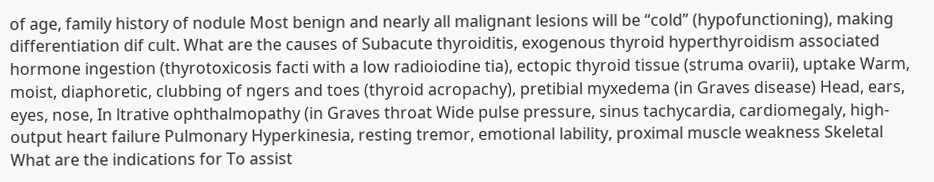of age, family history of nodule Most benign and nearly all malignant lesions will be “cold” (hypofunctioning), making differentiation dif cult. What are the causes of Subacute thyroiditis, exogenous thyroid hyperthyroidism associated hormone ingestion (thyrotoxicosis facti with a low radioiodine tia), ectopic thyroid tissue (struma ovarii), uptake Warm, moist, diaphoretic, clubbing of ngers and toes (thyroid acropachy), pretibial myxedema (in Graves disease) Head, ears, eyes, nose, In ltrative ophthalmopathy (in Graves throat Wide pulse pressure, sinus tachycardia, cardiomegaly, high-output heart failure Pulmonary Hyperkinesia, resting tremor, emotional lability, proximal muscle weakness Skeletal What are the indications for To assist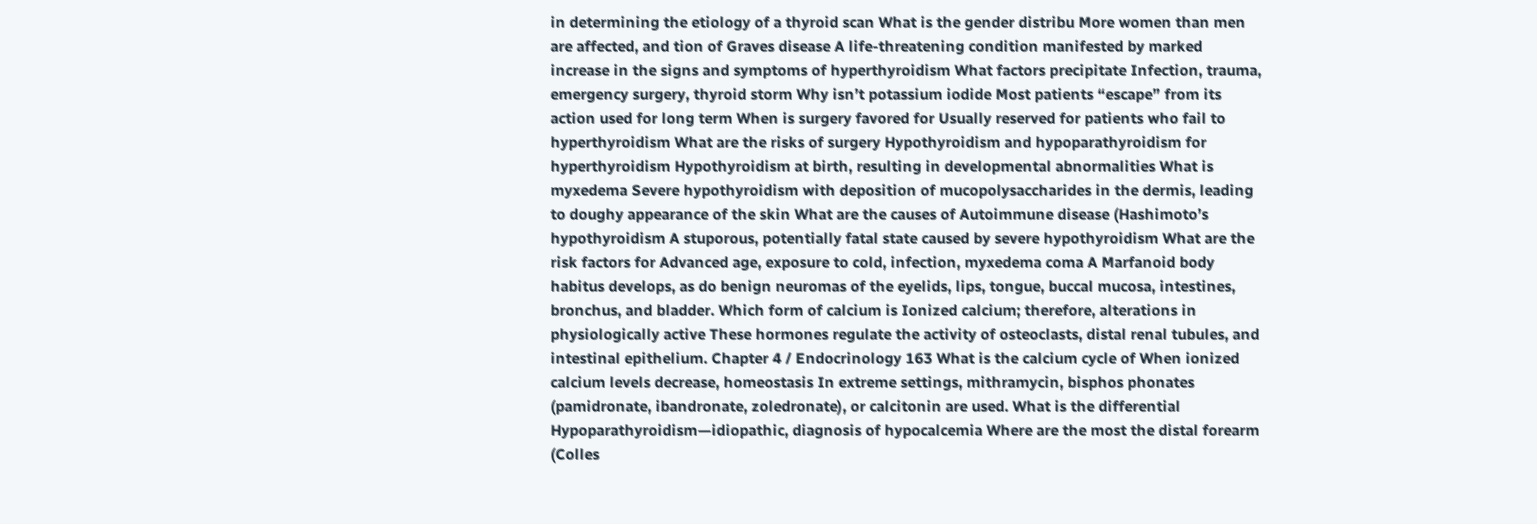in determining the etiology of a thyroid scan What is the gender distribu More women than men are affected, and tion of Graves disease A life-threatening condition manifested by marked increase in the signs and symptoms of hyperthyroidism What factors precipitate Infection, trauma, emergency surgery, thyroid storm Why isn’t potassium iodide Most patients “escape” from its action used for long term When is surgery favored for Usually reserved for patients who fail to hyperthyroidism What are the risks of surgery Hypothyroidism and hypoparathyroidism for hyperthyroidism Hypothyroidism at birth, resulting in developmental abnormalities What is myxedema Severe hypothyroidism with deposition of mucopolysaccharides in the dermis, leading to doughy appearance of the skin What are the causes of Autoimmune disease (Hashimoto’s hypothyroidism A stuporous, potentially fatal state caused by severe hypothyroidism What are the risk factors for Advanced age, exposure to cold, infection, myxedema coma A Marfanoid body habitus develops, as do benign neuromas of the eyelids, lips, tongue, buccal mucosa, intestines, bronchus, and bladder. Which form of calcium is Ionized calcium; therefore, alterations in physiologically active These hormones regulate the activity of osteoclasts, distal renal tubules, and intestinal epithelium. Chapter 4 / Endocrinology 163 What is the calcium cycle of When ionized calcium levels decrease, homeostasis In extreme settings, mithramycin, bisphos phonates (pamidronate, ibandronate, zoledronate), or calcitonin are used. What is the differential Hypoparathyroidism—idiopathic, diagnosis of hypocalcemia Where are the most the distal forearm (Colles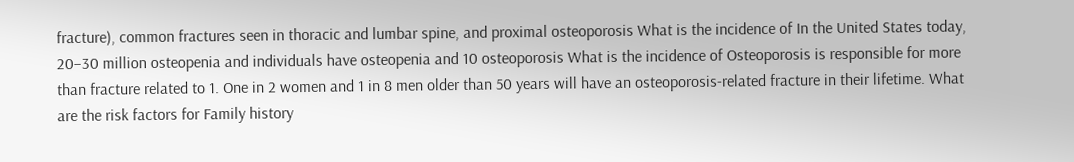fracture), common fractures seen in thoracic and lumbar spine, and proximal osteoporosis What is the incidence of In the United States today, 20–30 million osteopenia and individuals have osteopenia and 10 osteoporosis What is the incidence of Osteoporosis is responsible for more than fracture related to 1. One in 2 women and 1 in 8 men older than 50 years will have an osteoporosis-related fracture in their lifetime. What are the risk factors for Family history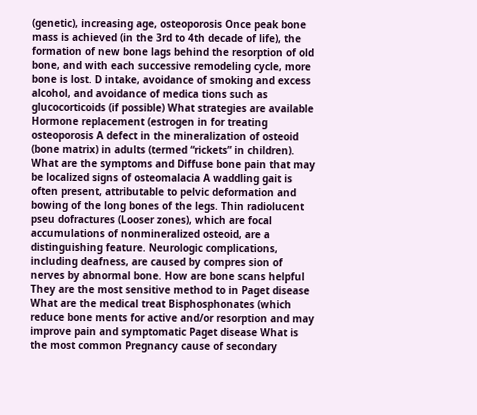(genetic), increasing age, osteoporosis Once peak bone mass is achieved (in the 3rd to 4th decade of life), the formation of new bone lags behind the resorption of old bone, and with each successive remodeling cycle, more bone is lost. D intake, avoidance of smoking and excess alcohol, and avoidance of medica tions such as glucocorticoids (if possible) What strategies are available Hormone replacement (estrogen in for treating osteoporosis A defect in the mineralization of osteoid (bone matrix) in adults (termed “rickets” in children). What are the symptoms and Diffuse bone pain that may be localized signs of osteomalacia A waddling gait is often present, attributable to pelvic deformation and bowing of the long bones of the legs. Thin radiolucent pseu dofractures (Looser zones), which are focal accumulations of nonmineralized osteoid, are a distinguishing feature. Neurologic complications, including deafness, are caused by compres sion of nerves by abnormal bone. How are bone scans helpful They are the most sensitive method to in Paget disease What are the medical treat Bisphosphonates (which reduce bone ments for active and/or resorption and may improve pain and symptomatic Paget disease What is the most common Pregnancy cause of secondary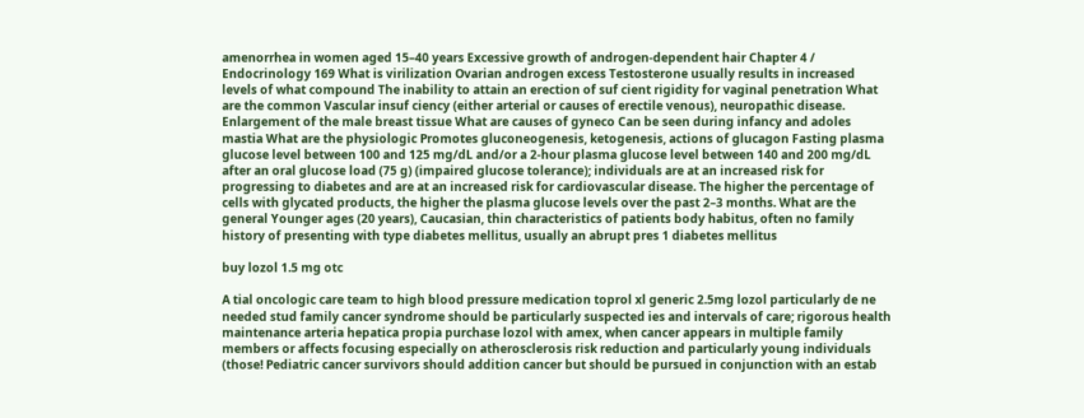amenorrhea in women aged 15–40 years Excessive growth of androgen-dependent hair Chapter 4 / Endocrinology 169 What is virilization Ovarian androgen excess Testosterone usually results in increased levels of what compound The inability to attain an erection of suf cient rigidity for vaginal penetration What are the common Vascular insuf ciency (either arterial or causes of erectile venous), neuropathic disease. Enlargement of the male breast tissue What are causes of gyneco Can be seen during infancy and adoles mastia What are the physiologic Promotes gluconeogenesis, ketogenesis, actions of glucagon Fasting plasma glucose level between 100 and 125 mg/dL and/or a 2-hour plasma glucose level between 140 and 200 mg/dL after an oral glucose load (75 g) (impaired glucose tolerance); individuals are at an increased risk for progressing to diabetes and are at an increased risk for cardiovascular disease. The higher the percentage of cells with glycated products, the higher the plasma glucose levels over the past 2–3 months. What are the general Younger ages (20 years), Caucasian, thin characteristics of patients body habitus, often no family history of presenting with type diabetes mellitus, usually an abrupt pres 1 diabetes mellitus

buy lozol 1.5 mg otc

A tial oncologic care team to high blood pressure medication toprol xl generic 2.5mg lozol particularly de ne needed stud family cancer syndrome should be particularly suspected ies and intervals of care; rigorous health maintenance arteria hepatica propia purchase lozol with amex, when cancer appears in multiple family members or affects focusing especially on atherosclerosis risk reduction and particularly young individuals (those! Pediatric cancer survivors should addition cancer but should be pursued in conjunction with an estab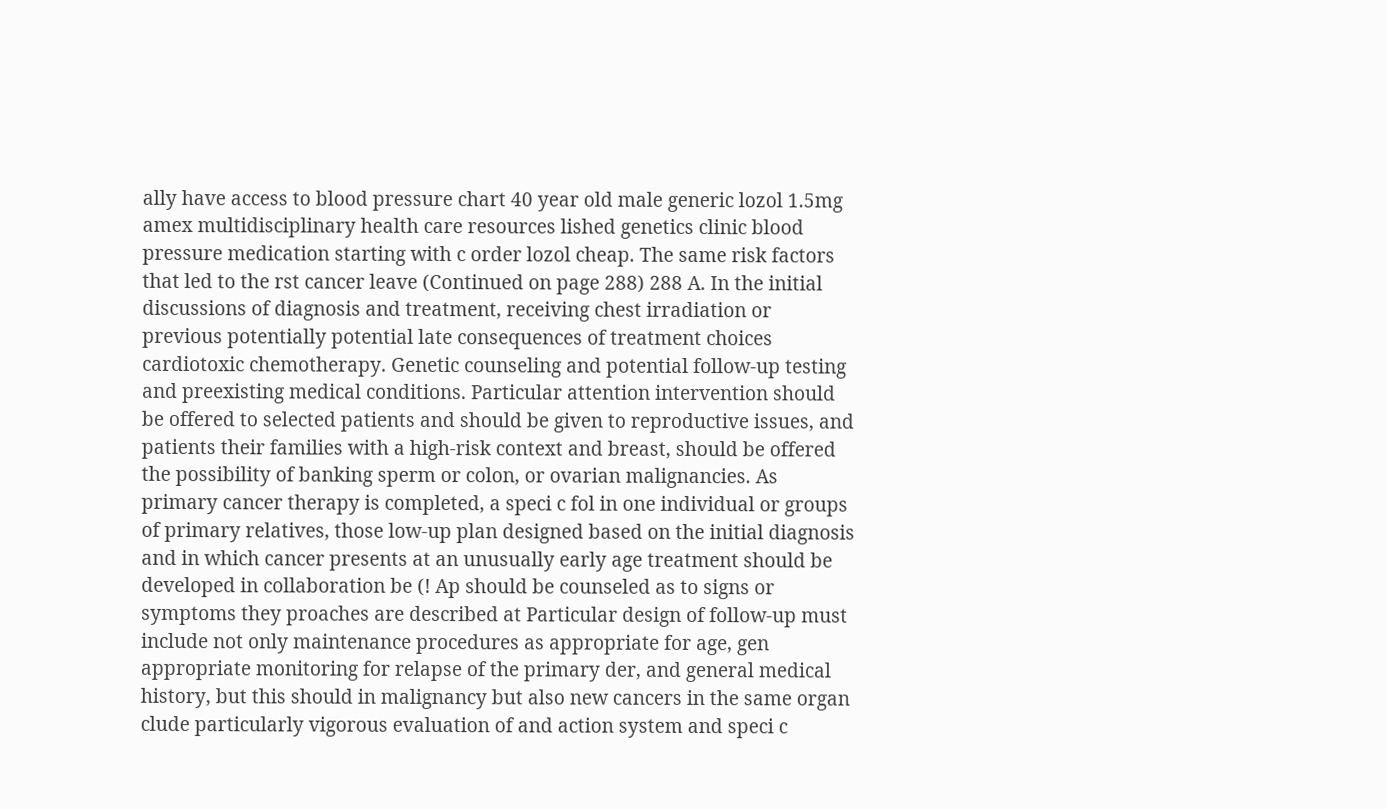ally have access to blood pressure chart 40 year old male generic lozol 1.5mg amex multidisciplinary health care resources lished genetics clinic blood pressure medication starting with c order lozol cheap. The same risk factors that led to the rst cancer leave (Continued on page 288) 288 A. In the initial discussions of diagnosis and treatment, receiving chest irradiation or previous potentially potential late consequences of treatment choices cardiotoxic chemotherapy. Genetic counseling and potential follow-up testing and preexisting medical conditions. Particular attention intervention should be offered to selected patients and should be given to reproductive issues, and patients their families with a high-risk context and breast, should be offered the possibility of banking sperm or colon, or ovarian malignancies. As primary cancer therapy is completed, a speci c fol in one individual or groups of primary relatives, those low-up plan designed based on the initial diagnosis and in which cancer presents at an unusually early age treatment should be developed in collaboration be (! Ap should be counseled as to signs or symptoms they proaches are described at Particular design of follow-up must include not only maintenance procedures as appropriate for age, gen appropriate monitoring for relapse of the primary der, and general medical history, but this should in malignancy but also new cancers in the same organ clude particularly vigorous evaluation of and action system and speci c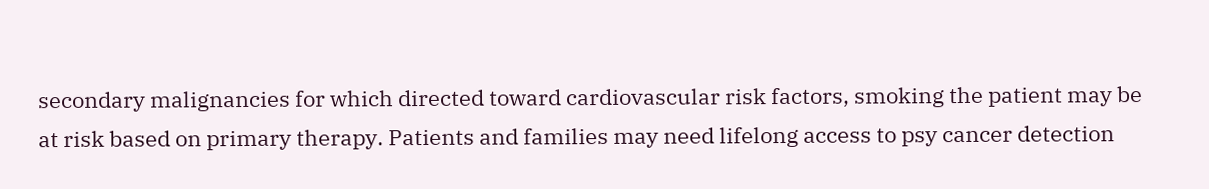secondary malignancies for which directed toward cardiovascular risk factors, smoking the patient may be at risk based on primary therapy. Patients and families may need lifelong access to psy cancer detection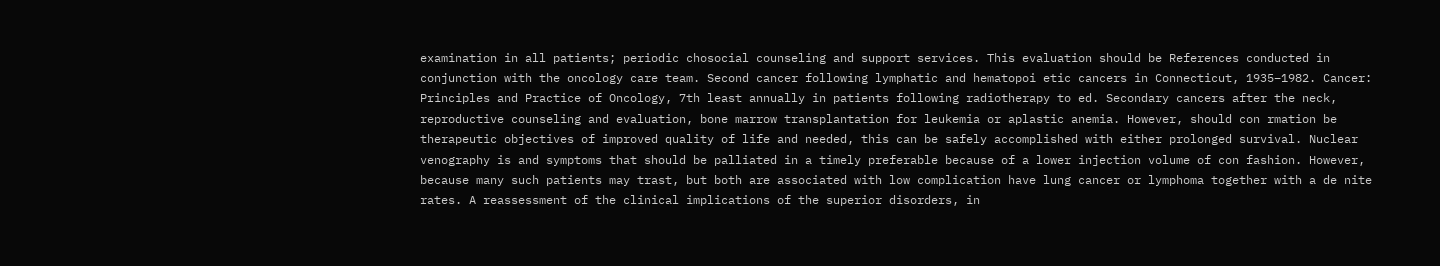examination in all patients; periodic chosocial counseling and support services. This evaluation should be References conducted in conjunction with the oncology care team. Second cancer following lymphatic and hematopoi etic cancers in Connecticut, 1935–1982. Cancer: Principles and Practice of Oncology, 7th least annually in patients following radiotherapy to ed. Secondary cancers after the neck, reproductive counseling and evaluation, bone marrow transplantation for leukemia or aplastic anemia. However, should con rmation be therapeutic objectives of improved quality of life and needed, this can be safely accomplished with either prolonged survival. Nuclear venography is and symptoms that should be palliated in a timely preferable because of a lower injection volume of con fashion. However, because many such patients may trast, but both are associated with low complication have lung cancer or lymphoma together with a de nite rates. A reassessment of the clinical implications of the superior disorders, in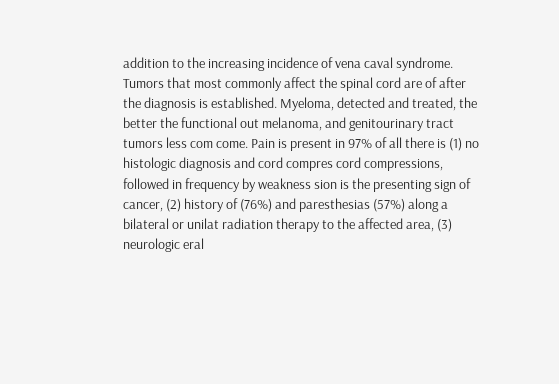addition to the increasing incidence of vena caval syndrome. Tumors that most commonly affect the spinal cord are of after the diagnosis is established. Myeloma, detected and treated, the better the functional out melanoma, and genitourinary tract tumors less com come. Pain is present in 97% of all there is (1) no histologic diagnosis and cord compres cord compressions, followed in frequency by weakness sion is the presenting sign of cancer, (2) history of (76%) and paresthesias (57%) along a bilateral or unilat radiation therapy to the affected area, (3) neurologic eral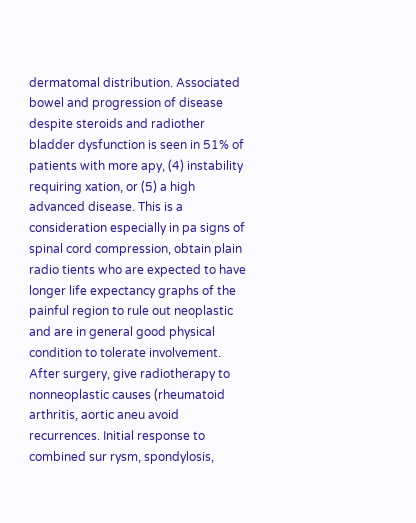dermatomal distribution. Associated bowel and progression of disease despite steroids and radiother bladder dysfunction is seen in 51% of patients with more apy, (4) instability requiring xation, or (5) a high advanced disease. This is a consideration especially in pa signs of spinal cord compression, obtain plain radio tients who are expected to have longer life expectancy graphs of the painful region to rule out neoplastic and are in general good physical condition to tolerate involvement. After surgery, give radiotherapy to nonneoplastic causes (rheumatoid arthritis, aortic aneu avoid recurrences. Initial response to combined sur rysm, spondylosis,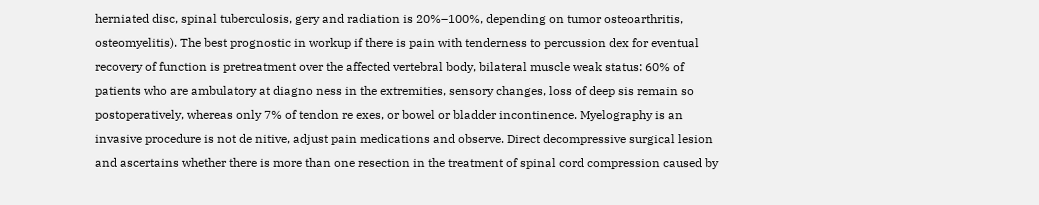herniated disc, spinal tuberculosis, gery and radiation is 20%–100%, depending on tumor osteoarthritis, osteomyelitis). The best prognostic in workup if there is pain with tenderness to percussion dex for eventual recovery of function is pretreatment over the affected vertebral body, bilateral muscle weak status: 60% of patients who are ambulatory at diagno ness in the extremities, sensory changes, loss of deep sis remain so postoperatively, whereas only 7% of tendon re exes, or bowel or bladder incontinence. Myelography is an invasive procedure is not de nitive, adjust pain medications and observe. Direct decompressive surgical lesion and ascertains whether there is more than one resection in the treatment of spinal cord compression caused by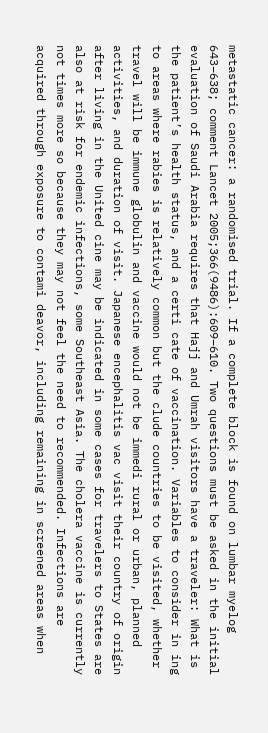metastatic cancer: a randomised trial. If a complete block is found on lumbar myelog 643–638; comment Lancet 2005;366(9486):609–610. Two questions must be asked in the initial evaluation of Saudi Arabia requires that Hajj and Umrah visitors have a traveler: What is the patient’s health status, and a certi cate of vaccination. Variables to consider in ing to areas where rabies is relatively common but the clude countries to be visited, whether travel will be immune globulin and vaccine would not be immedi rural or urban, planned activities, and duration of visit. Japanese encephalitis vac visit their country of origin after living in the United cine may be indicated in some cases for travelers to States are also at risk for endemic infections, some Southeast Asia. The cholera vaccine is currently not times more so because they may not feel the need to recommended. Infections are acquired through exposure to contami deavor, including remaining in screened areas when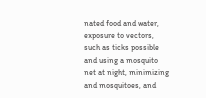nated food and water, exposure to vectors, such as ticks possible and using a mosquito net at night, minimizing and mosquitoes, and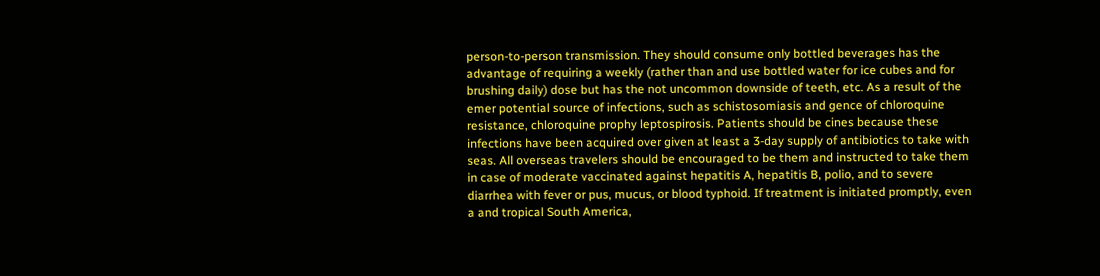person-to-person transmission. They should consume only bottled beverages has the advantage of requiring a weekly (rather than and use bottled water for ice cubes and for brushing daily) dose but has the not uncommon downside of teeth, etc. As a result of the emer potential source of infections, such as schistosomiasis and gence of chloroquine resistance, chloroquine prophy leptospirosis. Patients should be cines because these infections have been acquired over given at least a 3-day supply of antibiotics to take with seas. All overseas travelers should be encouraged to be them and instructed to take them in case of moderate vaccinated against hepatitis A, hepatitis B, polio, and to severe diarrhea with fever or pus, mucus, or blood typhoid. If treatment is initiated promptly, even a and tropical South America,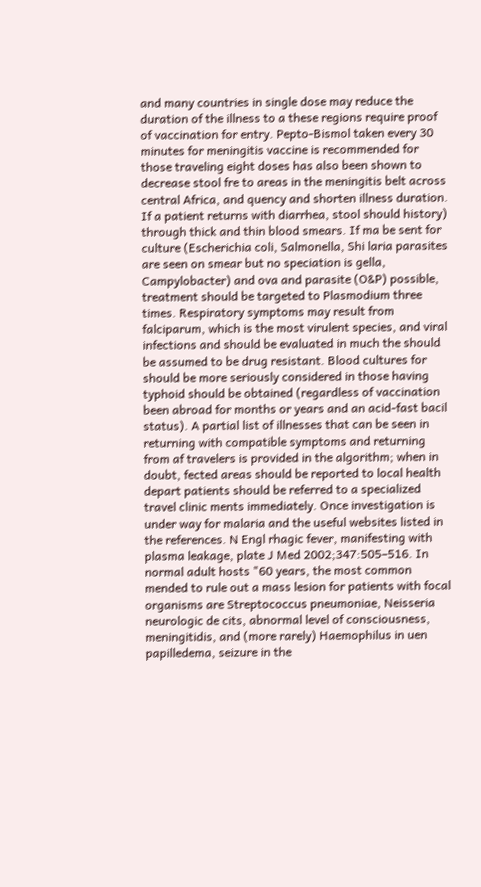and many countries in single dose may reduce the duration of the illness to a these regions require proof of vaccination for entry. Pepto-Bismol taken every 30 minutes for meningitis vaccine is recommended for those traveling eight doses has also been shown to decrease stool fre to areas in the meningitis belt across central Africa, and quency and shorten illness duration. If a patient returns with diarrhea, stool should history) through thick and thin blood smears. If ma be sent for culture (Escherichia coli, Salmonella, Shi laria parasites are seen on smear but no speciation is gella, Campylobacter) and ova and parasite (O&P) possible, treatment should be targeted to Plasmodium three times. Respiratory symptoms may result from falciparum, which is the most virulent species, and viral infections and should be evaluated in much the should be assumed to be drug resistant. Blood cultures for should be more seriously considered in those having typhoid should be obtained (regardless of vaccination been abroad for months or years and an acid-fast bacil status). A partial list of illnesses that can be seen in returning with compatible symptoms and returning from af travelers is provided in the algorithm; when in doubt, fected areas should be reported to local health depart patients should be referred to a specialized travel clinic ments immediately. Once investigation is under way for malaria and the useful websites listed in the references. N Engl rhagic fever, manifesting with plasma leakage, plate J Med 2002;347:505–516. In normal adult hosts "60 years, the most common mended to rule out a mass lesion for patients with focal organisms are Streptococcus pneumoniae, Neisseria neurologic de cits, abnormal level of consciousness, meningitidis, and (more rarely) Haemophilus in uen papilledema, seizure in the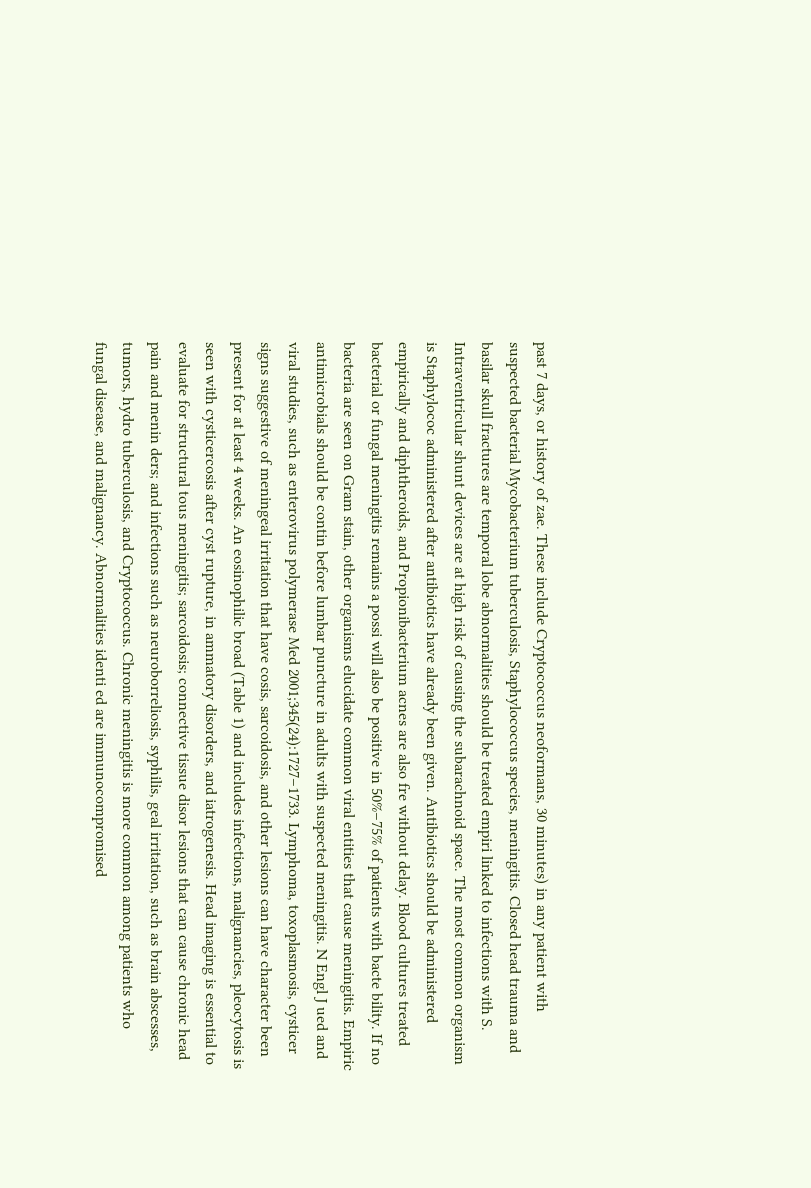past 7 days, or history of zae. These include Cryptococcus neoformans, 30 minutes) in any patient with suspected bacterial Mycobacterium tuberculosis, Staphylococcus species, meningitis. Closed head trauma and basilar skull fractures are temporal lobe abnormalities should be treated empiri linked to infections with S. Intraventricular shunt devices are at high risk of causing the subarachnoid space. The most common organism is Staphylococ administered after antibiotics have already been given. Antibiotics should be administered empirically and diphtheroids, and Propionibacterium acnes are also fre without delay. Blood cultures treated bacterial or fungal meningitis remains a possi will also be positive in 50%–75% of patients with bacte bility. If no bacteria are seen on Gram stain, other organisms elucidate common viral entities that cause meningitis. Empiric antimicrobials should be contin before lumbar puncture in adults with suspected meningitis. N Engl J ued and viral studies, such as enterovirus polymerase Med 2001;345(24):1727–1733. Lymphoma, toxoplasmosis, cysticer signs suggestive of meningeal irritation that have cosis, sarcoidosis, and other lesions can have character been present for at least 4 weeks. An eosinophilic broad (Table 1) and includes infections, malignancies, pleocytosis is seen with cysticercosis after cyst rupture, in ammatory disorders, and iatrogenesis. Head imaging is essential to evaluate for structural tous meningitis; sarcoidosis; connective tissue disor lesions that can cause chronic head pain and menin ders; and infections such as neuroborreliosis, syphilis, geal irritation, such as brain abscesses, tumors, hydro tuberculosis, and Cryptococcus. Chronic meningitis is more common among patients who fungal disease, and malignancy. Abnormalities identi ed are immunocompromised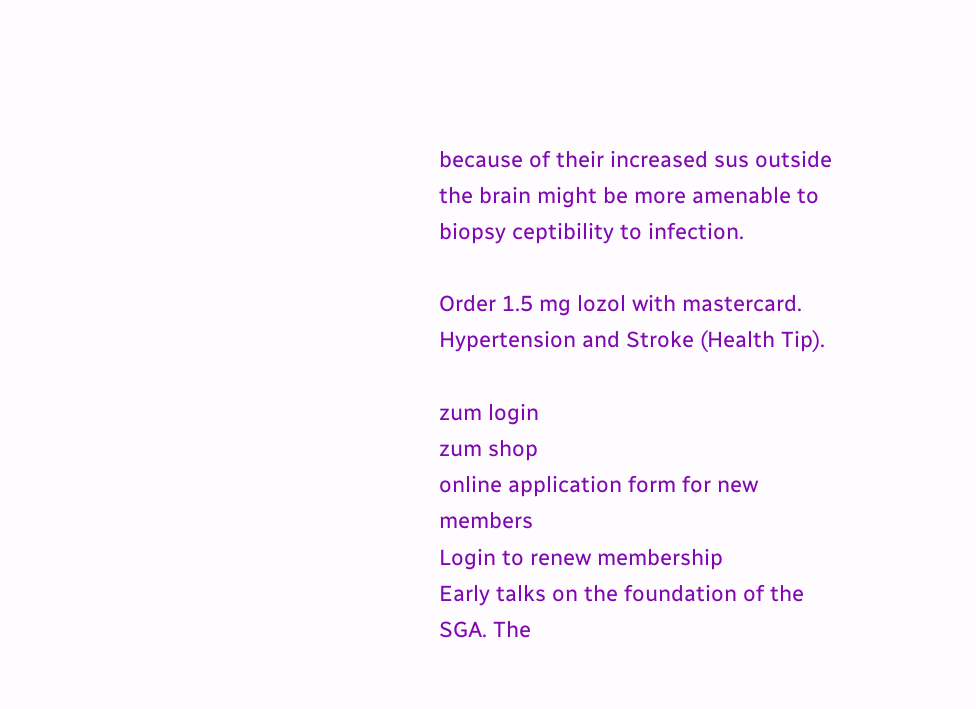because of their increased sus outside the brain might be more amenable to biopsy ceptibility to infection.

Order 1.5 mg lozol with mastercard. Hypertension and Stroke (Health Tip).

zum login
zum shop
online application form for new members
Login to renew membership
Early talks on the foundation of the SGA. The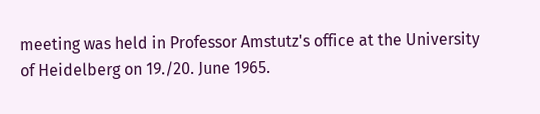meeting was held in Professor Amstutz's office at the University of Heidelberg on 19./20. June 1965.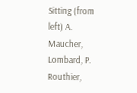Sitting (from left) A. Maucher, Lombard, P. Routhier,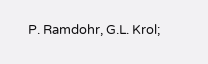P. Ramdohr, G.L. Krol;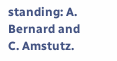standing: A. Bernard and C. Amstutz.